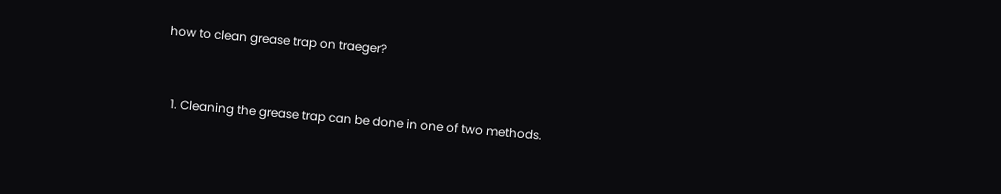how to clean grease trap on traeger?


  1. Cleaning the grease trap can be done in one of two methods.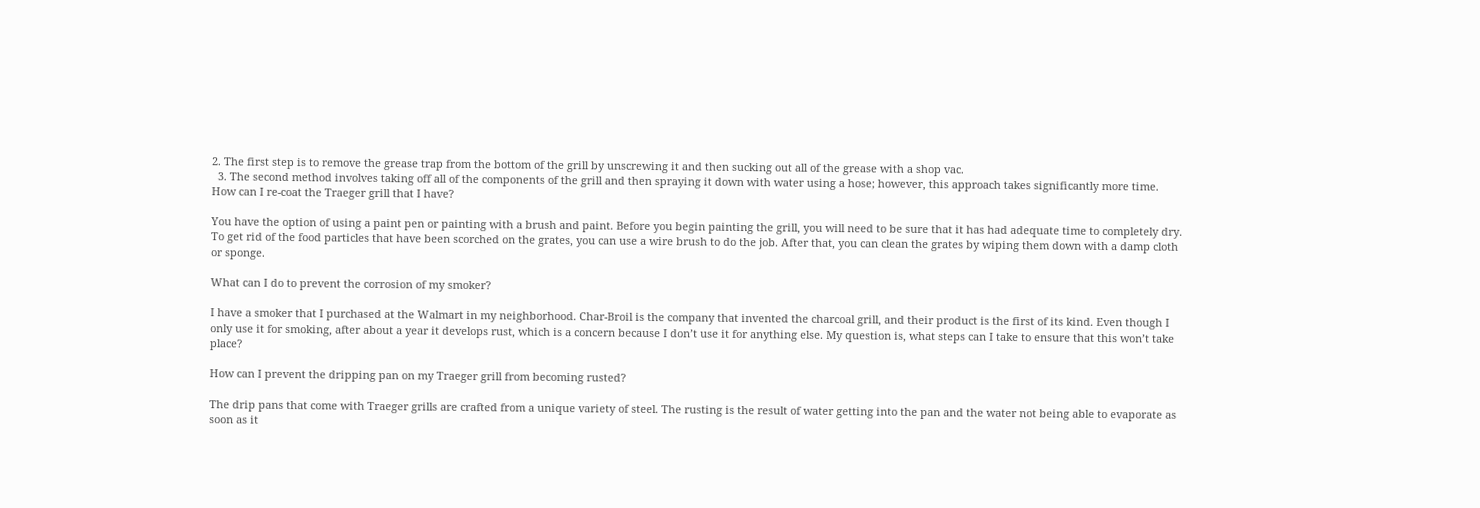2. The first step is to remove the grease trap from the bottom of the grill by unscrewing it and then sucking out all of the grease with a shop vac.
  3. The second method involves taking off all of the components of the grill and then spraying it down with water using a hose; however, this approach takes significantly more time.
How can I re-coat the Traeger grill that I have?

You have the option of using a paint pen or painting with a brush and paint. Before you begin painting the grill, you will need to be sure that it has had adequate time to completely dry.
To get rid of the food particles that have been scorched on the grates, you can use a wire brush to do the job. After that, you can clean the grates by wiping them down with a damp cloth or sponge.

What can I do to prevent the corrosion of my smoker?

I have a smoker that I purchased at the Walmart in my neighborhood. Char-Broil is the company that invented the charcoal grill, and their product is the first of its kind. Even though I only use it for smoking, after about a year it develops rust, which is a concern because I don’t use it for anything else. My question is, what steps can I take to ensure that this won’t take place?

How can I prevent the dripping pan on my Traeger grill from becoming rusted?

The drip pans that come with Traeger grills are crafted from a unique variety of steel. The rusting is the result of water getting into the pan and the water not being able to evaporate as soon as it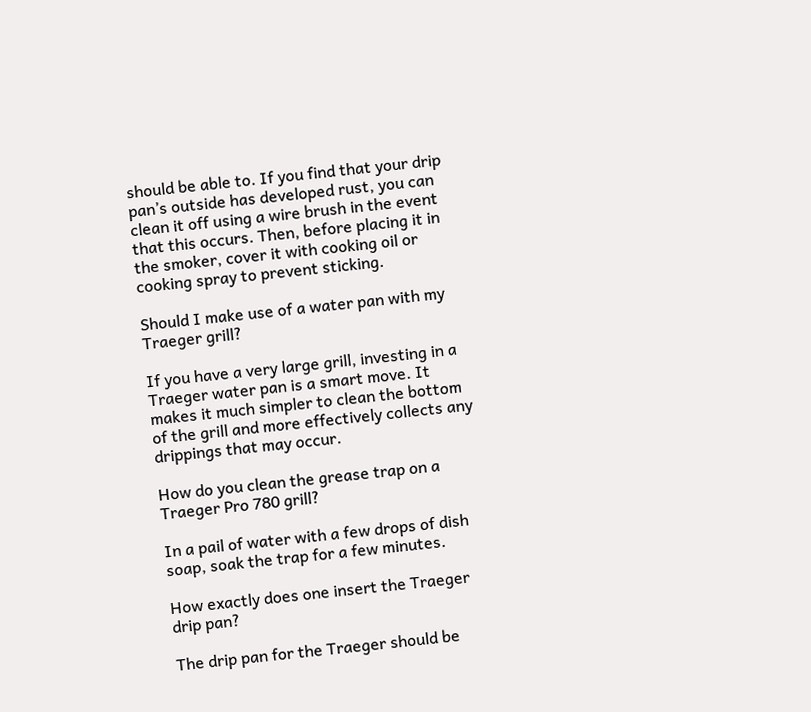should be able to. If you find that your drip pan’s outside has developed rust, you can clean it off using a wire brush in the event that this occurs. Then, before placing it in the smoker, cover it with cooking oil or cooking spray to prevent sticking.

Should I make use of a water pan with my Traeger grill?

If you have a very large grill, investing in a Traeger water pan is a smart move. It makes it much simpler to clean the bottom of the grill and more effectively collects any drippings that may occur.

How do you clean the grease trap on a Traeger Pro 780 grill?

In a pail of water with a few drops of dish soap, soak the trap for a few minutes.

How exactly does one insert the Traeger drip pan?

The drip pan for the Traeger should be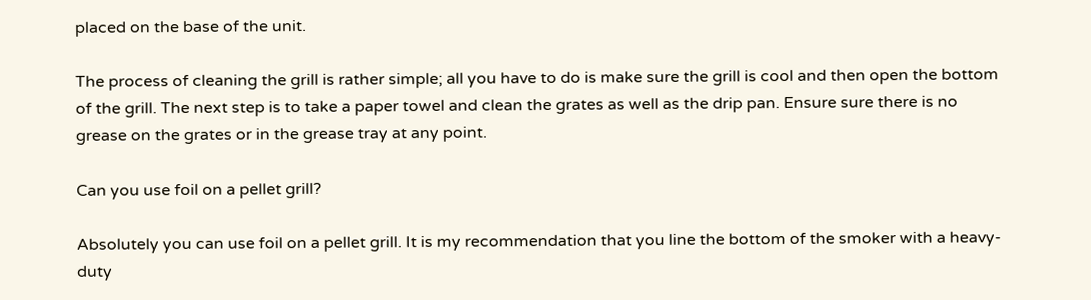placed on the base of the unit.

The process of cleaning the grill is rather simple; all you have to do is make sure the grill is cool and then open the bottom of the grill. The next step is to take a paper towel and clean the grates as well as the drip pan. Ensure sure there is no grease on the grates or in the grease tray at any point.

Can you use foil on a pellet grill?

Absolutely you can use foil on a pellet grill. It is my recommendation that you line the bottom of the smoker with a heavy-duty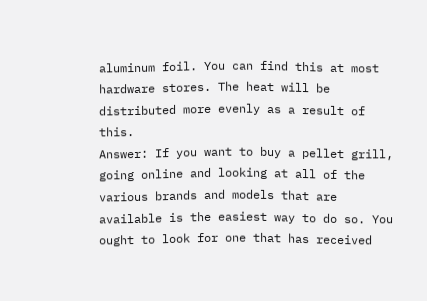aluminum foil. You can find this at most hardware stores. The heat will be distributed more evenly as a result of this.
Answer: If you want to buy a pellet grill, going online and looking at all of the various brands and models that are available is the easiest way to do so. You ought to look for one that has received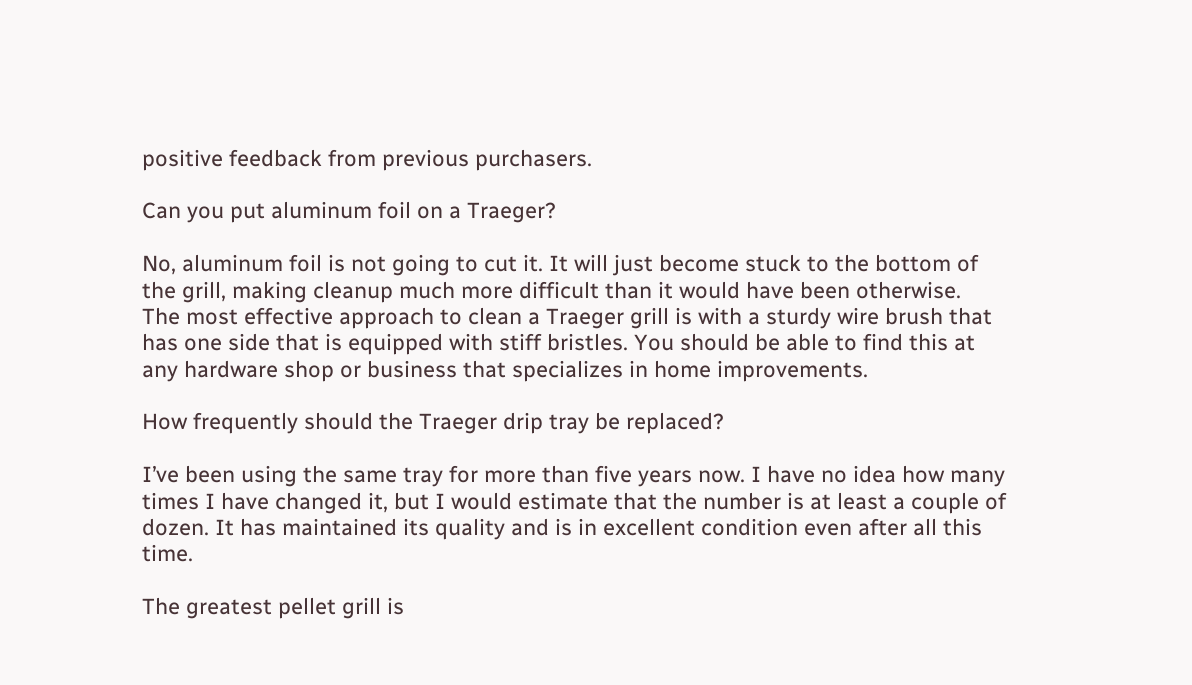positive feedback from previous purchasers.

Can you put aluminum foil on a Traeger?

No, aluminum foil is not going to cut it. It will just become stuck to the bottom of the grill, making cleanup much more difficult than it would have been otherwise.
The most effective approach to clean a Traeger grill is with a sturdy wire brush that has one side that is equipped with stiff bristles. You should be able to find this at any hardware shop or business that specializes in home improvements.

How frequently should the Traeger drip tray be replaced?

I’ve been using the same tray for more than five years now. I have no idea how many times I have changed it, but I would estimate that the number is at least a couple of dozen. It has maintained its quality and is in excellent condition even after all this time.

The greatest pellet grill is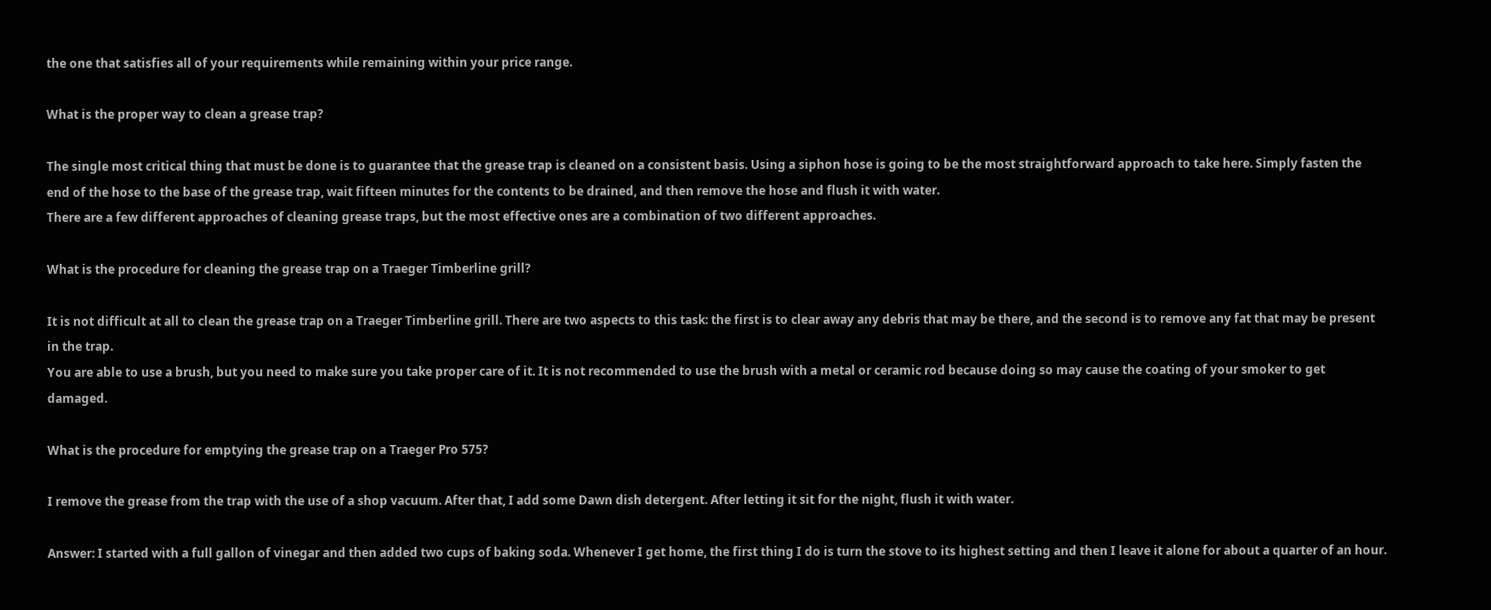the one that satisfies all of your requirements while remaining within your price range.

What is the proper way to clean a grease trap?

The single most critical thing that must be done is to guarantee that the grease trap is cleaned on a consistent basis. Using a siphon hose is going to be the most straightforward approach to take here. Simply fasten the end of the hose to the base of the grease trap, wait fifteen minutes for the contents to be drained, and then remove the hose and flush it with water.
There are a few different approaches of cleaning grease traps, but the most effective ones are a combination of two different approaches.

What is the procedure for cleaning the grease trap on a Traeger Timberline grill?

It is not difficult at all to clean the grease trap on a Traeger Timberline grill. There are two aspects to this task: the first is to clear away any debris that may be there, and the second is to remove any fat that may be present in the trap.
You are able to use a brush, but you need to make sure you take proper care of it. It is not recommended to use the brush with a metal or ceramic rod because doing so may cause the coating of your smoker to get damaged.

What is the procedure for emptying the grease trap on a Traeger Pro 575?

I remove the grease from the trap with the use of a shop vacuum. After that, I add some Dawn dish detergent. After letting it sit for the night, flush it with water.

Answer: I started with a full gallon of vinegar and then added two cups of baking soda. Whenever I get home, the first thing I do is turn the stove to its highest setting and then I leave it alone for about a quarter of an hour.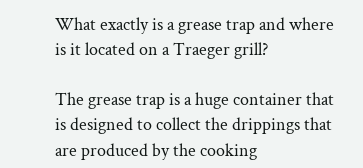What exactly is a grease trap and where is it located on a Traeger grill?

The grease trap is a huge container that is designed to collect the drippings that are produced by the cooking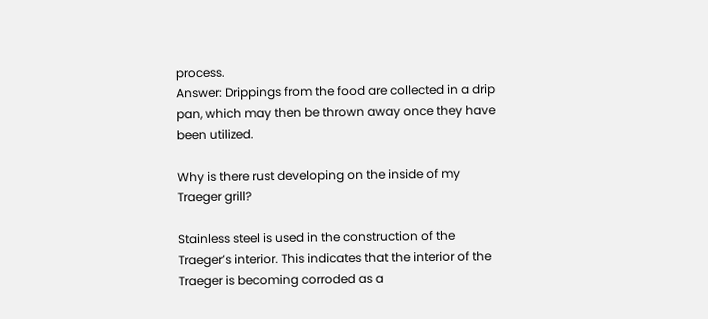process.
Answer: Drippings from the food are collected in a drip pan, which may then be thrown away once they have been utilized.

Why is there rust developing on the inside of my Traeger grill?

Stainless steel is used in the construction of the Traeger’s interior. This indicates that the interior of the Traeger is becoming corroded as a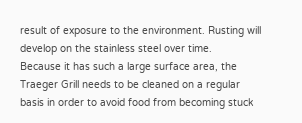result of exposure to the environment. Rusting will develop on the stainless steel over time.
Because it has such a large surface area, the Traeger Grill needs to be cleaned on a regular basis in order to avoid food from becoming stuck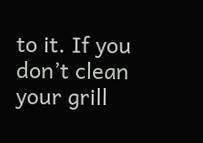to it. If you don’t clean your grill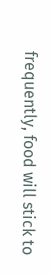frequently, food will stick to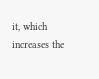it, which increases the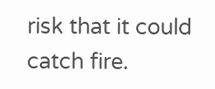risk that it could catch fire.